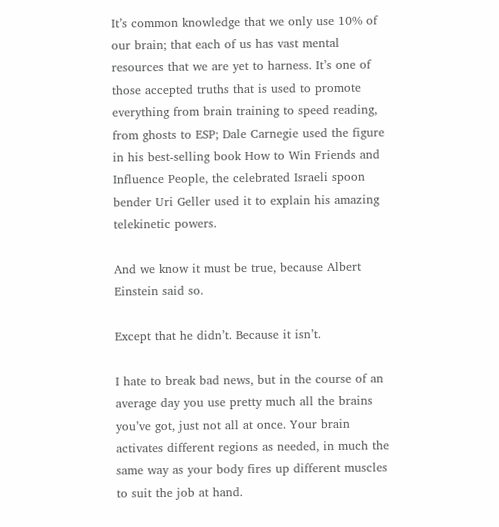It’s common knowledge that we only use 10% of our brain; that each of us has vast mental resources that we are yet to harness. It’s one of those accepted truths that is used to promote everything from brain training to speed reading, from ghosts to ESP; Dale Carnegie used the figure in his best-selling book How to Win Friends and Influence People, the celebrated Israeli spoon bender Uri Geller used it to explain his amazing telekinetic powers.

And we know it must be true, because Albert Einstein said so.

Except that he didn’t. Because it isn’t.

I hate to break bad news, but in the course of an average day you use pretty much all the brains you’ve got, just not all at once. Your brain activates different regions as needed, in much the same way as your body fires up different muscles to suit the job at hand.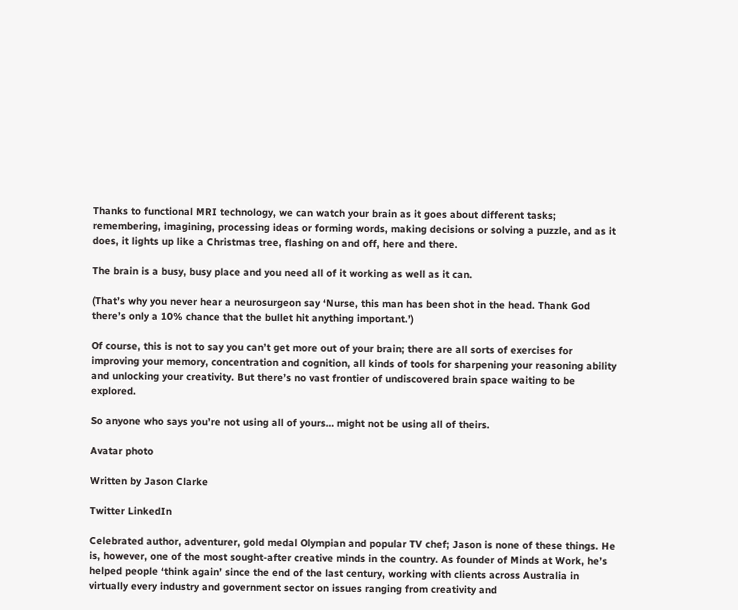Thanks to functional MRI technology, we can watch your brain as it goes about different tasks; remembering, imagining, processing ideas or forming words, making decisions or solving a puzzle, and as it does, it lights up like a Christmas tree, flashing on and off, here and there.

The brain is a busy, busy place and you need all of it working as well as it can.

(That’s why you never hear a neurosurgeon say ‘Nurse, this man has been shot in the head. Thank God there’s only a 10% chance that the bullet hit anything important.’)

Of course, this is not to say you can’t get more out of your brain; there are all sorts of exercises for improving your memory, concentration and cognition, all kinds of tools for sharpening your reasoning ability and unlocking your creativity. But there’s no vast frontier of undiscovered brain space waiting to be explored.

So anyone who says you’re not using all of yours… might not be using all of theirs.

Avatar photo

Written by Jason Clarke

Twitter LinkedIn

Celebrated author, adventurer, gold medal Olympian and popular TV chef; Jason is none of these things. He is, however, one of the most sought-after creative minds in the country. As founder of Minds at Work, he’s helped people ‘think again’ since the end of the last century, working with clients across Australia in virtually every industry and government sector on issues ranging from creativity and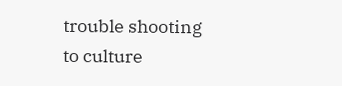trouble shooting to culture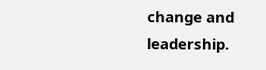change and leadership.